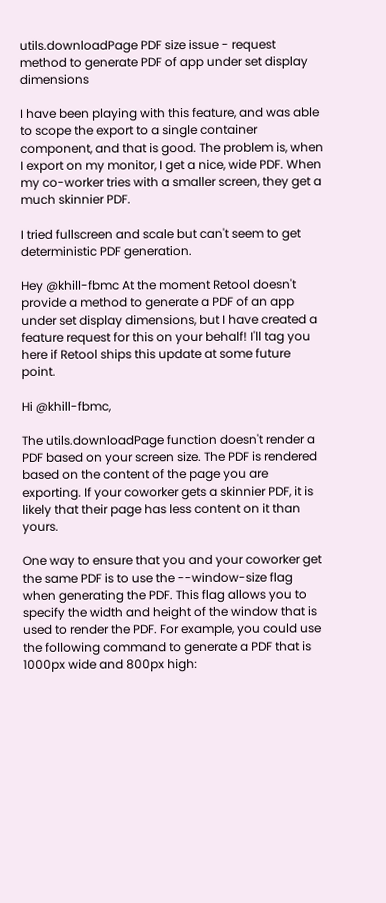utils.downloadPage PDF size issue - request method to generate PDF of app under set display dimensions

I have been playing with this feature, and was able to scope the export to a single container component, and that is good. The problem is, when I export on my monitor, I get a nice, wide PDF. When my co-worker tries with a smaller screen, they get a much skinnier PDF.

I tried fullscreen and scale but can't seem to get deterministic PDF generation.

Hey @khill-fbmc At the moment Retool doesn't provide a method to generate a PDF of an app under set display dimensions, but I have created a feature request for this on your behalf! I'll tag you here if Retool ships this update at some future point.

Hi @khill-fbmc,

The utils.downloadPage function doesn't render a PDF based on your screen size. The PDF is rendered based on the content of the page you are exporting. If your coworker gets a skinnier PDF, it is likely that their page has less content on it than yours.

One way to ensure that you and your coworker get the same PDF is to use the --window-size flag when generating the PDF. This flag allows you to specify the width and height of the window that is used to render the PDF. For example, you could use the following command to generate a PDF that is 1000px wide and 800px high: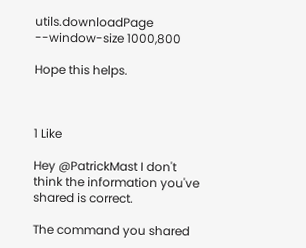utils.downloadPage --window-size 1000,800

Hope this helps.



1 Like

Hey @PatrickMast I don't think the information you've shared is correct.

The command you shared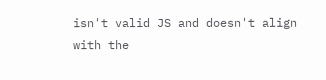isn't valid JS and doesn't align with the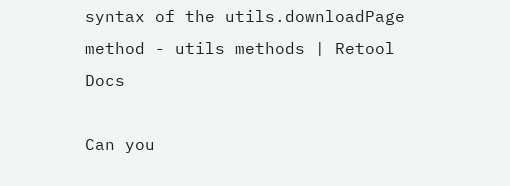syntax of the utils.downloadPage method - utils methods | Retool Docs

Can you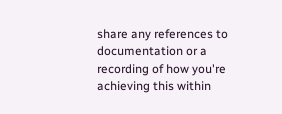share any references to documentation or a recording of how you're achieving this within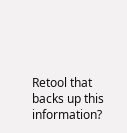Retool that backs up this information?